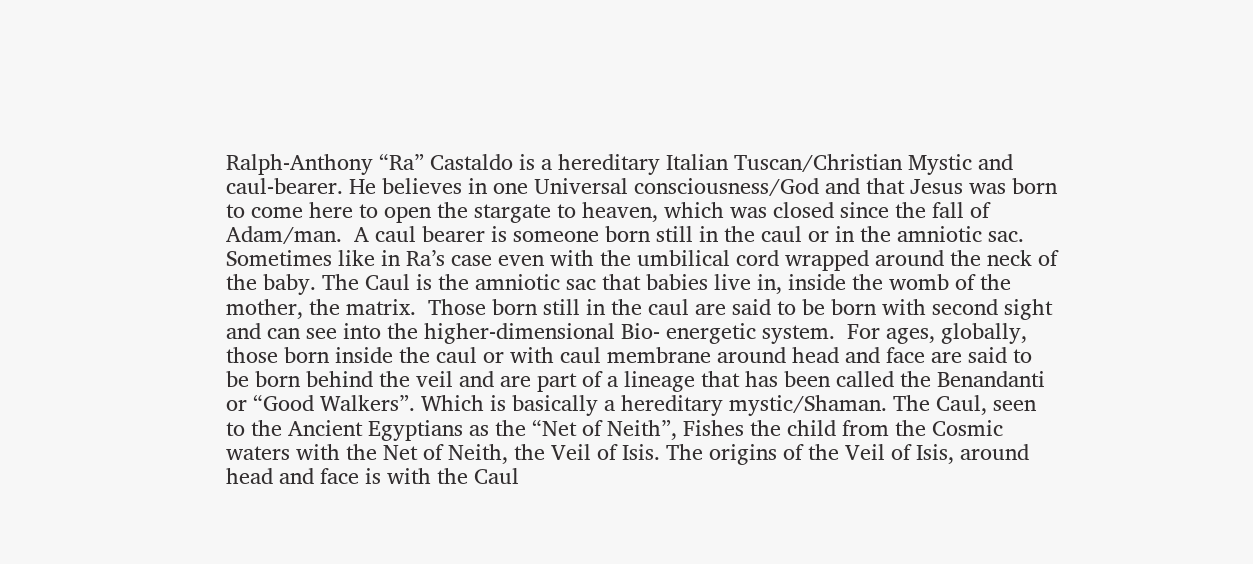Ralph-Anthony “Ra” Castaldo is a hereditary Italian Tuscan/Christian Mystic and caul-bearer. He believes in one Universal consciousness/God and that Jesus was born to come here to open the stargate to heaven, which was closed since the fall of Adam/man.  A caul bearer is someone born still in the caul or in the amniotic sac.  Sometimes like in Ra’s case even with the umbilical cord wrapped around the neck of the baby. The Caul is the amniotic sac that babies live in, inside the womb of the mother, the matrix.  Those born still in the caul are said to be born with second sight and can see into the higher-dimensional Bio- energetic system.  For ages, globally, those born inside the caul or with caul membrane around head and face are said to be born behind the veil and are part of a lineage that has been called the Benandanti or “Good Walkers”. Which is basically a hereditary mystic/Shaman. The Caul, seen to the Ancient Egyptians as the “Net of Neith”, Fishes the child from the Cosmic waters with the Net of Neith, the Veil of Isis. The origins of the Veil of Isis, around head and face is with the Caul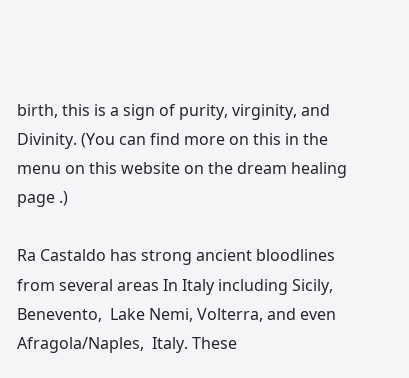birth, this is a sign of purity, virginity, and Divinity. (You can find more on this in the menu on this website on the dream healing page .)

Ra Castaldo has strong ancient bloodlines  from several areas In Italy including Sicily, Benevento,  Lake Nemi, Volterra, and even Afragola/Naples,  Italy. These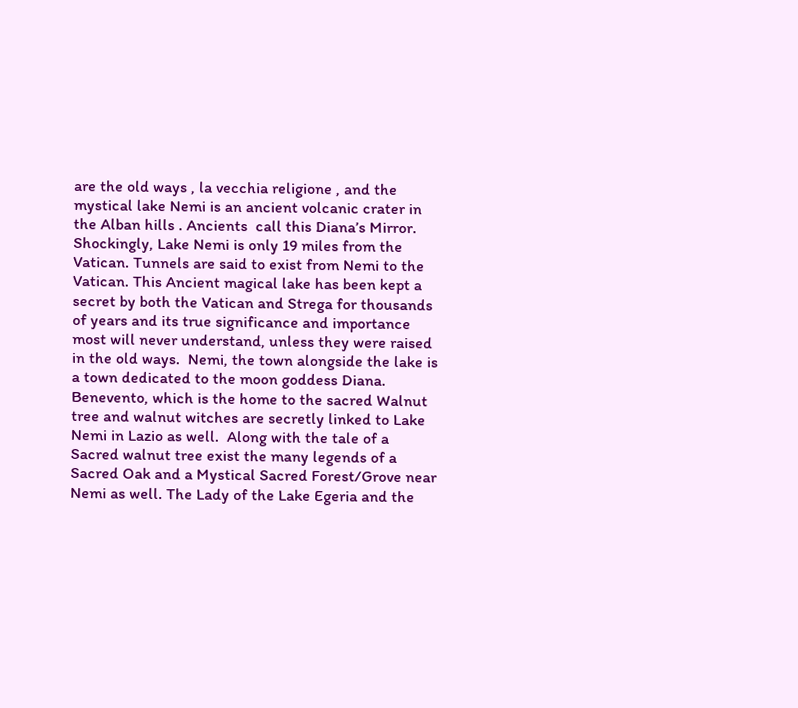are the old ways , la vecchia religione , and the mystical lake Nemi is an ancient volcanic crater in the Alban hills . Ancients  call this Diana’s Mirror. Shockingly, Lake Nemi is only 19 miles from the Vatican. Tunnels are said to exist from Nemi to the Vatican. This Ancient magical lake has been kept a secret by both the Vatican and Strega for thousands of years and its true significance and importance most will never understand, unless they were raised in the old ways.  Nemi, the town alongside the lake is a town dedicated to the moon goddess Diana. Benevento, which is the home to the sacred Walnut tree and walnut witches are secretly linked to Lake Nemi in Lazio as well.  Along with the tale of a Sacred walnut tree exist the many legends of a Sacred Oak and a Mystical Sacred Forest/Grove near Nemi as well. The Lady of the Lake Egeria and the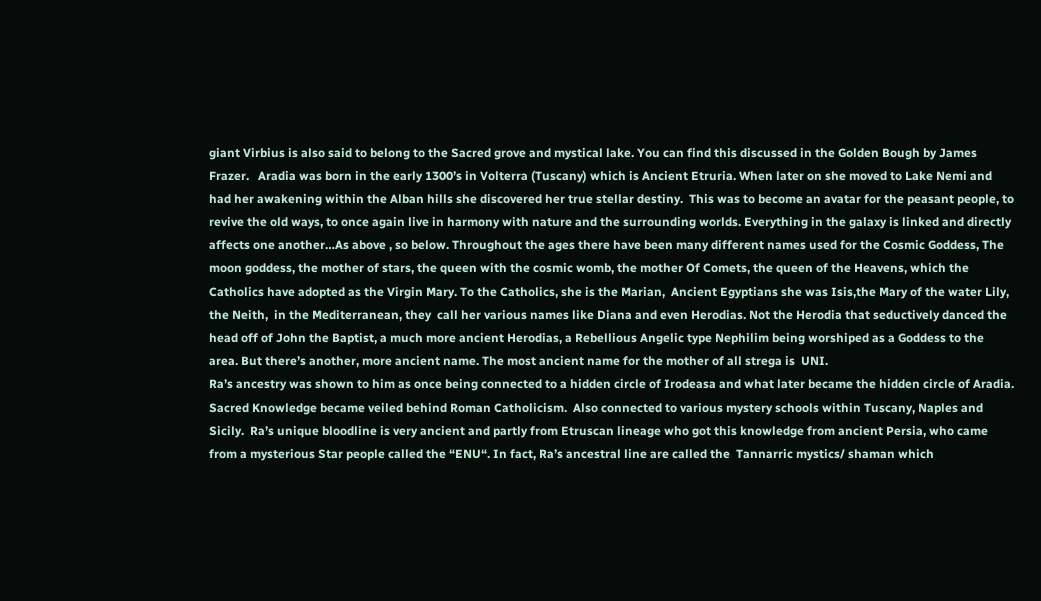giant Virbius is also said to belong to the Sacred grove and mystical lake. You can find this discussed in the Golden Bough by James Frazer.   Aradia was born in the early 1300’s in Volterra (Tuscany) which is Ancient Etruria. When later on she moved to Lake Nemi and had her awakening within the Alban hills she discovered her true stellar destiny.  This was to become an avatar for the peasant people, to revive the old ways, to once again live in harmony with nature and the surrounding worlds. Everything in the galaxy is linked and directly affects one another…As above , so below. Throughout the ages there have been many different names used for the Cosmic Goddess, The moon goddess, the mother of stars, the queen with the cosmic womb, the mother Of Comets, the queen of the Heavens, which the Catholics have adopted as the Virgin Mary. To the Catholics, she is the Marian,  Ancient Egyptians she was Isis,the Mary of the water Lily, the Neith,  in the Mediterranean, they  call her various names like Diana and even Herodias. Not the Herodia that seductively danced the head off of John the Baptist, a much more ancient Herodias, a Rebellious Angelic type Nephilim being worshiped as a Goddess to the area. But there’s another, more ancient name. The most ancient name for the mother of all strega is  UNI.
Ra’s ancestry was shown to him as once being connected to a hidden circle of Irodeasa and what later became the hidden circle of Aradia. Sacred Knowledge became veiled behind Roman Catholicism.  Also connected to various mystery schools within Tuscany, Naples and Sicily.  Ra’s unique bloodline is very ancient and partly from Etruscan lineage who got this knowledge from ancient Persia, who came from a mysterious Star people called the “ENU“. In fact, Ra’s ancestral line are called the  Tannarric mystics/ shaman which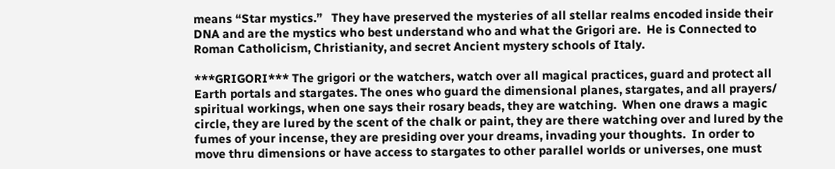means “Star mystics.”   They have preserved the mysteries of all stellar realms encoded inside their DNA and are the mystics who best understand who and what the Grigori are.  He is Connected to Roman Catholicism, Christianity, and secret Ancient mystery schools of Italy.

***GRIGORI*** The grigori or the watchers, watch over all magical practices, guard and protect all Earth portals and stargates. The ones who guard the dimensional planes, stargates, and all prayers/ spiritual workings, when one says their rosary beads, they are watching.  When one draws a magic circle, they are lured by the scent of the chalk or paint, they are there watching over and lured by the fumes of your incense, they are presiding over your dreams, invading your thoughts.  In order to move thru dimensions or have access to stargates to other parallel worlds or universes, one must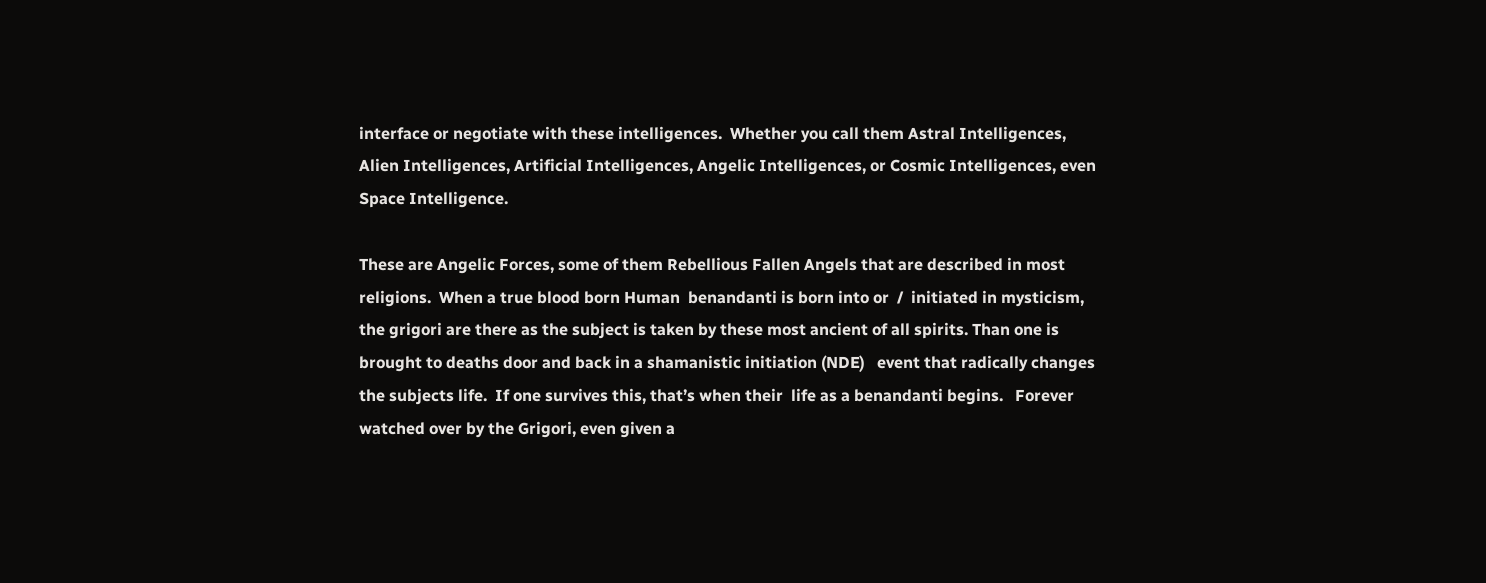interface or negotiate with these intelligences.  Whether you call them Astral Intelligences, Alien Intelligences, Artificial Intelligences, Angelic Intelligences, or Cosmic Intelligences, even Space Intelligence.

These are Angelic Forces, some of them Rebellious Fallen Angels that are described in most religions.  When a true blood born Human  benandanti is born into or  /  initiated in mysticism, the grigori are there as the subject is taken by these most ancient of all spirits. Than one is brought to deaths door and back in a shamanistic initiation (NDE)   event that radically changes the subjects life.  If one survives this, that’s when their  life as a benandanti begins.   Forever watched over by the Grigori, even given a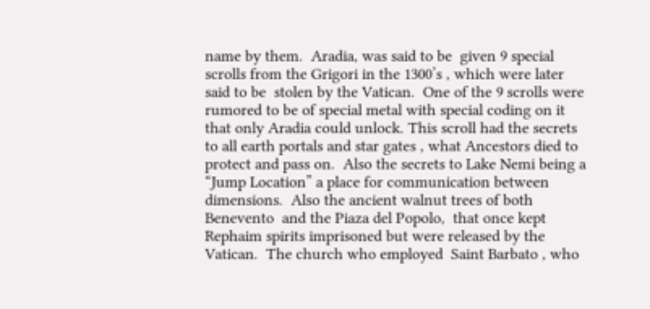name by them.  Aradia, was said to be  given 9 special scrolls from the Grigori in the 1300’s , which were later said to be  stolen by the Vatican.  One of the 9 scrolls were rumored to be of special metal with special coding on it that only Aradia could unlock. This scroll had the secrets to all earth portals and star gates , what Ancestors died to protect and pass on.  Also the secrets to Lake Nemi being a “Jump Location” a place for communication between dimensions.  Also the ancient walnut trees of both  Benevento  and the Piaza del Popolo,  that once kept Rephaim spirits imprisoned but were released by the Vatican.  The church who employed  Saint Barbato , who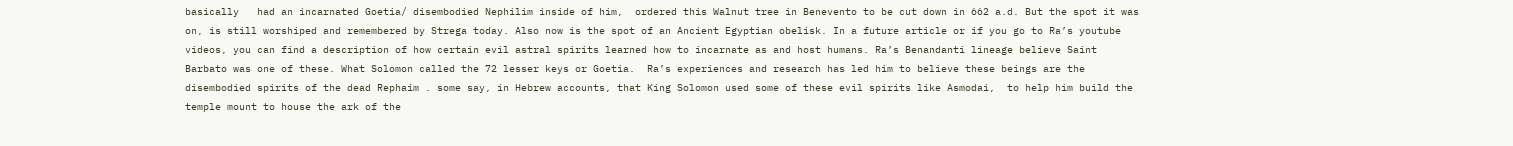basically   had an incarnated Goetia/ disembodied Nephilim inside of him,  ordered this Walnut tree in Benevento to be cut down in 662 a.d. But the spot it was on, is still worshiped and remembered by Strega today. Also now is the spot of an Ancient Egyptian obelisk. In a future article or if you go to Ra’s youtube videos, you can find a description of how certain evil astral spirits learned how to incarnate as and host humans. Ra’s Benandanti lineage believe Saint Barbato was one of these. What Solomon called the 72 lesser keys or Goetia.  Ra’s experiences and research has led him to believe these beings are the disembodied spirits of the dead Rephaim . some say, in Hebrew accounts, that King Solomon used some of these evil spirits like Asmodai,  to help him build the temple mount to house the ark of the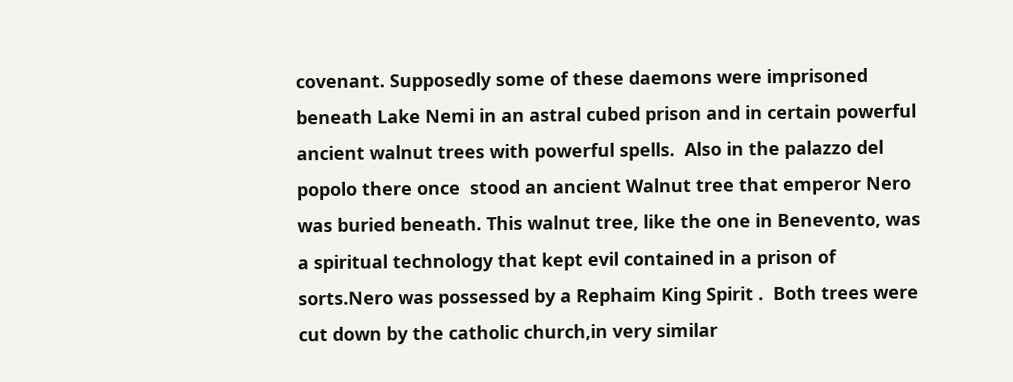covenant. Supposedly some of these daemons were imprisoned beneath Lake Nemi in an astral cubed prison and in certain powerful ancient walnut trees with powerful spells.  Also in the palazzo del popolo there once  stood an ancient Walnut tree that emperor Nero was buried beneath. This walnut tree, like the one in Benevento, was a spiritual technology that kept evil contained in a prison of sorts.Nero was possessed by a Rephaim King Spirit .  Both trees were cut down by the catholic church,in very similar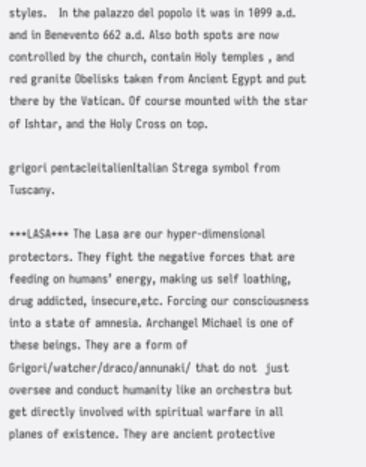styles.   In the palazzo del popolo it was in 1099 a.d. and in Benevento 662 a.d. Also both spots are now controlled by the church, contain Holy temples , and red granite Obelisks taken from Ancient Egypt and put there by the Vatican. Of course mounted with the star of Ishtar, and the Holy Cross on top.

grigori pentacleitalienItalian Strega symbol from Tuscany.

***LASA*** The Lasa are our hyper-dimensional protectors. They fight the negative forces that are feeding on humans’ energy, making us self loathing, drug addicted, insecure,etc. Forcing our consciousness into a state of amnesia. Archangel Michael is one of these beings. They are a form of Grigori/watcher/draco/annunaki/ that do not  just oversee and conduct humanity like an orchestra but get directly involved with spiritual warfare in all planes of existence. They are ancient protective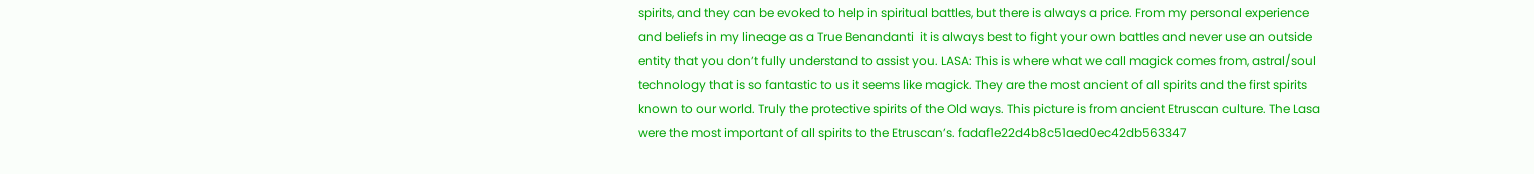spirits, and they can be evoked to help in spiritual battles, but there is always a price. From my personal experience and beliefs in my lineage as a True Benandanti  it is always best to fight your own battles and never use an outside entity that you don’t fully understand to assist you. LASA: This is where what we call magick comes from, astral/soul technology that is so fantastic to us it seems like magick. They are the most ancient of all spirits and the first spirits known to our world. Truly the protective spirits of the Old ways. This picture is from ancient Etruscan culture. The Lasa were the most important of all spirits to the Etruscan’s. fadaf1e22d4b8c51aed0ec42db563347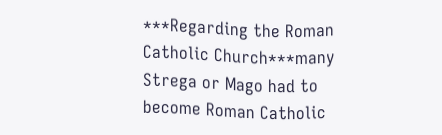***Regarding the Roman Catholic Church***many Strega or Mago had to become Roman Catholic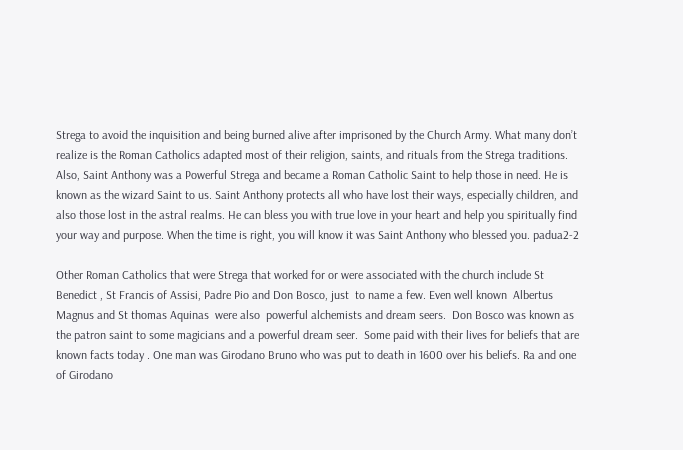Strega to avoid the inquisition and being burned alive after imprisoned by the Church Army. What many don’t realize is the Roman Catholics adapted most of their religion, saints, and rituals from the Strega traditions. Also, Saint Anthony was a Powerful Strega and became a Roman Catholic Saint to help those in need. He is known as the wizard Saint to us. Saint Anthony protects all who have lost their ways, especially children, and also those lost in the astral realms. He can bless you with true love in your heart and help you spiritually find your way and purpose. When the time is right, you will know it was Saint Anthony who blessed you. padua2-2

Other Roman Catholics that were Strega that worked for or were associated with the church include St Benedict , St Francis of Assisi, Padre Pio and Don Bosco, just  to name a few. Even well known  Albertus Magnus and St thomas Aquinas  were also  powerful alchemists and dream seers.  Don Bosco was known as the patron saint to some magicians and a powerful dream seer.  Some paid with their lives for beliefs that are known facts today . One man was Girodano Bruno who was put to death in 1600 over his beliefs. Ra and one of Girodano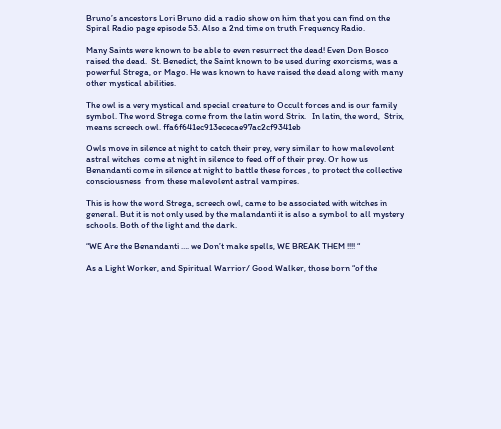Bruno’s ancestors Lori Bruno did a radio show on him that you can find on the Spiral Radio page episode 53. Also a 2nd time on truth Frequency Radio.

Many Saints were known to be able to even resurrect the dead! Even Don Bosco raised the dead.  St. Benedict, the Saint known to be used during exorcisms, was a powerful Strega, or Mago. He was known to have raised the dead along with many other mystical abilities.

The owl is a very mystical and special creature to Occult forces and is our family symbol. The word Strega come from the latin word Strix.   In latin, the word,  Strix, means screech owl. ffa6f641ec913ececae97ac2cf9341eb

Owls move in silence at night to catch their prey, very similar to how malevolent astral witches  come at night in silence to feed off of their prey. Or how us Benandanti come in silence at night to battle these forces , to protect the collective consciousness  from these malevolent astral vampires.

This is how the word Strega, screech owl, came to be associated with witches in general. But it is not only used by the malandanti it is also a symbol to all mystery schools. Both of the light and the dark.

“WE Are the Benandanti …. we Don’t make spells, WE BREAK THEM !!!! “

As a Light Worker, and Spiritual Warrior/ Good Walker, those born “of the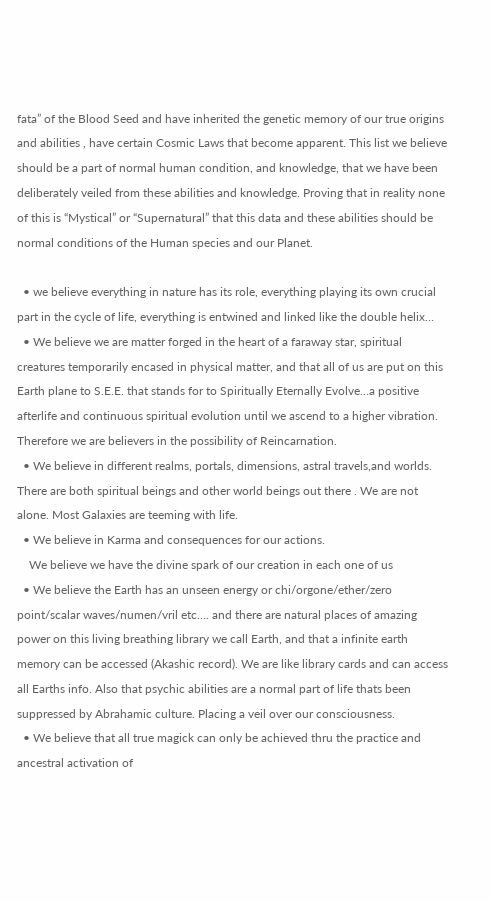fata” of the Blood Seed and have inherited the genetic memory of our true origins and abilities , have certain Cosmic Laws that become apparent. This list we believe should be a part of normal human condition, and knowledge, that we have been deliberately veiled from these abilities and knowledge. Proving that in reality none of this is “Mystical” or “Supernatural” that this data and these abilities should be normal conditions of the Human species and our Planet.

  • we believe everything in nature has its role, everything playing its own crucial part in the cycle of life, everything is entwined and linked like the double helix…
  • We believe we are matter forged in the heart of a faraway star, spiritual creatures temporarily encased in physical matter, and that all of us are put on this Earth plane to S.E.E. that stands for to Spiritually Eternally Evolve…a positive afterlife and continuous spiritual evolution until we ascend to a higher vibration. Therefore we are believers in the possibility of Reincarnation.
  • We believe in different realms, portals, dimensions, astral travels,and worlds. There are both spiritual beings and other world beings out there . We are not alone. Most Galaxies are teeming with life.
  • We believe in Karma and consequences for our actions.
    We believe we have the divine spark of our creation in each one of us
  • We believe the Earth has an unseen energy or chi/orgone/ether/zero point/scalar waves/numen/vril etc…. and there are natural places of amazing power on this living breathing library we call Earth, and that a infinite earth memory can be accessed (Akashic record). We are like library cards and can access all Earths info. Also that psychic abilities are a normal part of life thats been suppressed by Abrahamic culture. Placing a veil over our consciousness.
  • We believe that all true magick can only be achieved thru the practice and ancestral activation of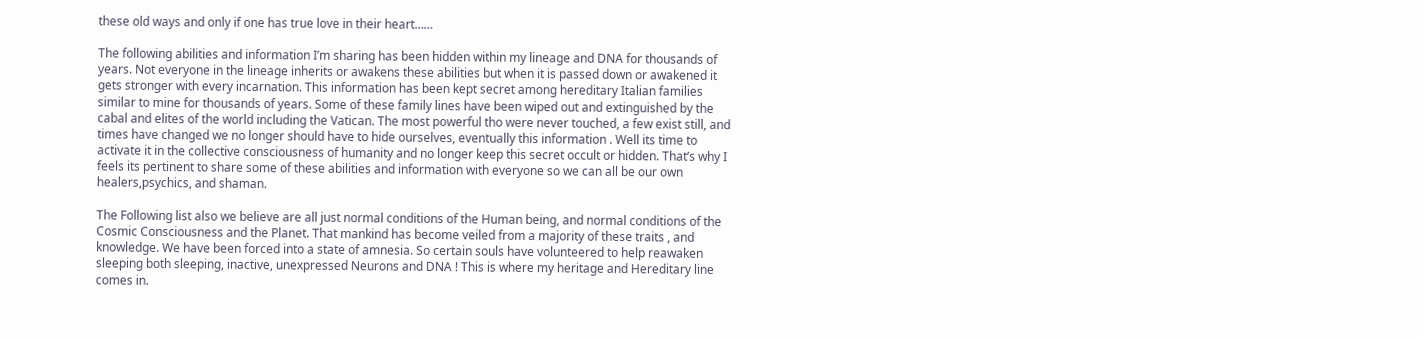these old ways and only if one has true love in their heart……

The following abilities and information I’m sharing has been hidden within my lineage and DNA for thousands of years. Not everyone in the lineage inherits or awakens these abilities but when it is passed down or awakened it gets stronger with every incarnation. This information has been kept secret among hereditary Italian families similar to mine for thousands of years. Some of these family lines have been wiped out and extinguished by the cabal and elites of the world including the Vatican. The most powerful tho were never touched, a few exist still, and times have changed we no longer should have to hide ourselves, eventually this information . Well its time to activate it in the collective consciousness of humanity and no longer keep this secret occult or hidden. That’s why I feels its pertinent to share some of these abilities and information with everyone so we can all be our own healers,psychics, and shaman.

The Following list also we believe are all just normal conditions of the Human being, and normal conditions of the Cosmic Consciousness and the Planet. That mankind has become veiled from a majority of these traits , and knowledge. We have been forced into a state of amnesia. So certain souls have volunteered to help reawaken sleeping both sleeping, inactive, unexpressed Neurons and DNA ! This is where my heritage and Hereditary line comes in.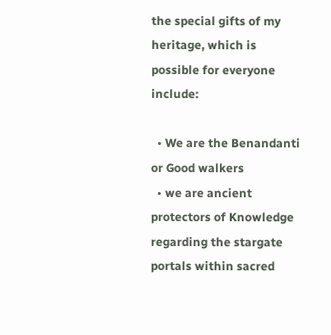the special gifts of my heritage, which is possible for everyone include:

  • We are the Benandanti or Good walkers
  • we are ancient protectors of Knowledge regarding the stargate portals within sacred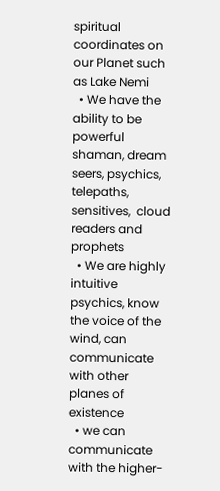spiritual coordinates on our Planet such as Lake Nemi
  • We have the ability to be powerful shaman, dream seers, psychics, telepaths, sensitives,  cloud readers and prophets
  • We are highly intuitive psychics, know the voice of the wind, can communicate with other planes of existence
  • we can communicate with the higher-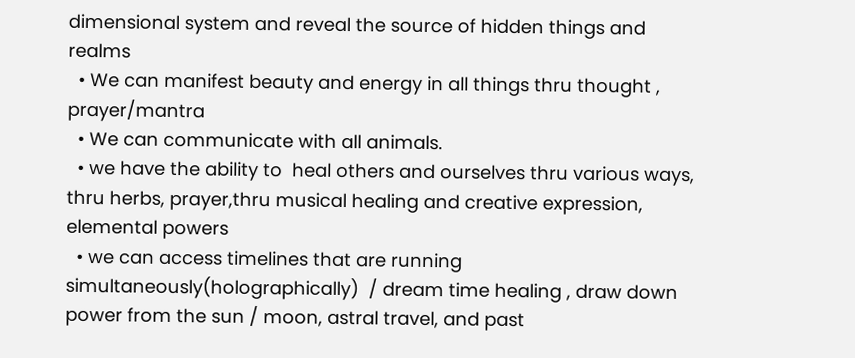dimensional system and reveal the source of hidden things and realms
  • We can manifest beauty and energy in all things thru thought , prayer/mantra
  • We can communicate with all animals.
  • we have the ability to  heal others and ourselves thru various ways, thru herbs, prayer,thru musical healing and creative expression, elemental powers
  • we can access timelines that are running simultaneously(holographically)  / dream time healing , draw down power from the sun / moon, astral travel, and past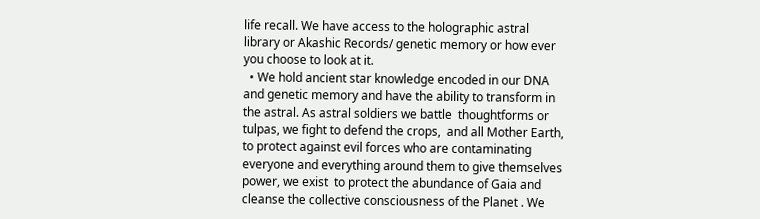life recall. We have access to the holographic astral library or Akashic Records/ genetic memory or how ever you choose to look at it.
  • We hold ancient star knowledge encoded in our DNA and genetic memory and have the ability to transform in the astral. As astral soldiers we battle  thoughtforms or tulpas, we fight to defend the crops,  and all Mother Earth, to protect against evil forces who are contaminating everyone and everything around them to give themselves power, we exist  to protect the abundance of Gaia and cleanse the collective consciousness of the Planet . We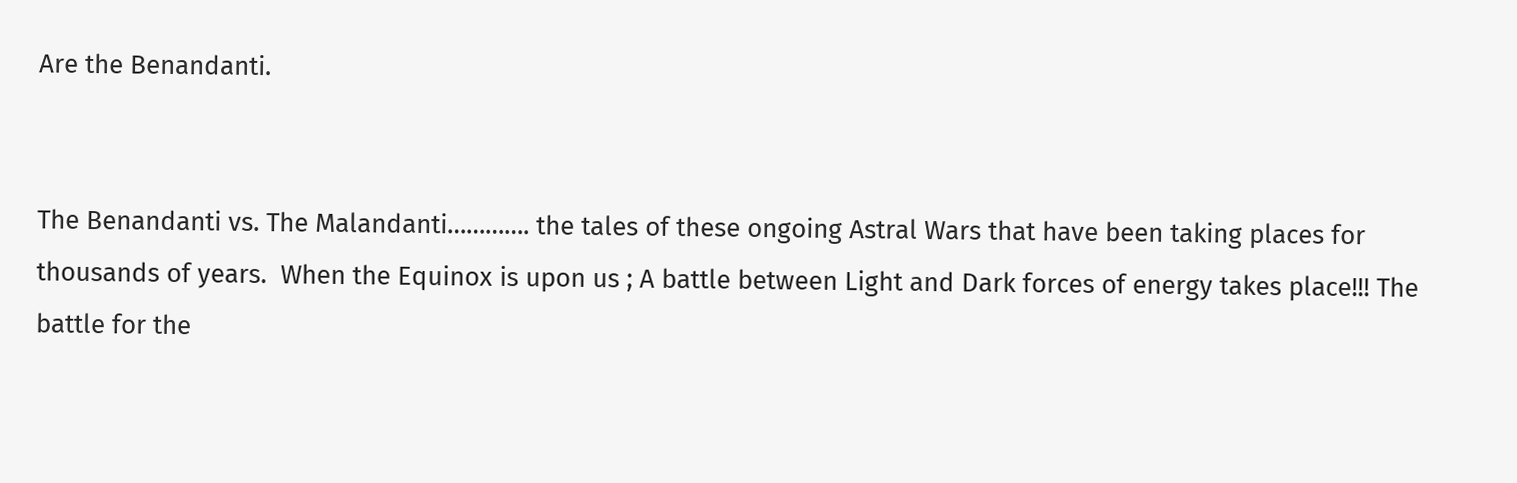Are the Benandanti.


The Benandanti vs. The Malandanti…………. the tales of these ongoing Astral Wars that have been taking places for thousands of years.  When the Equinox is upon us ; A battle between Light and Dark forces of energy takes place!!! The battle for the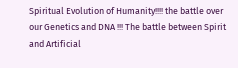Spiritual Evolution of Humanity!!!! the battle over our Genetics and DNA !!! The battle between Spirit and Artificial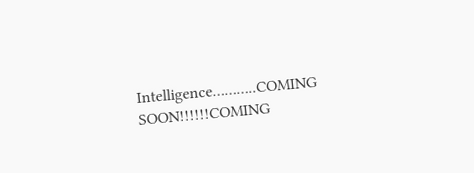Intelligence………..COMING SOON!!!!!!COMING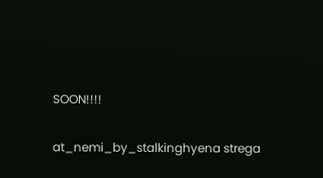SOON!!!!


at_nemi_by_stalkinghyena strega